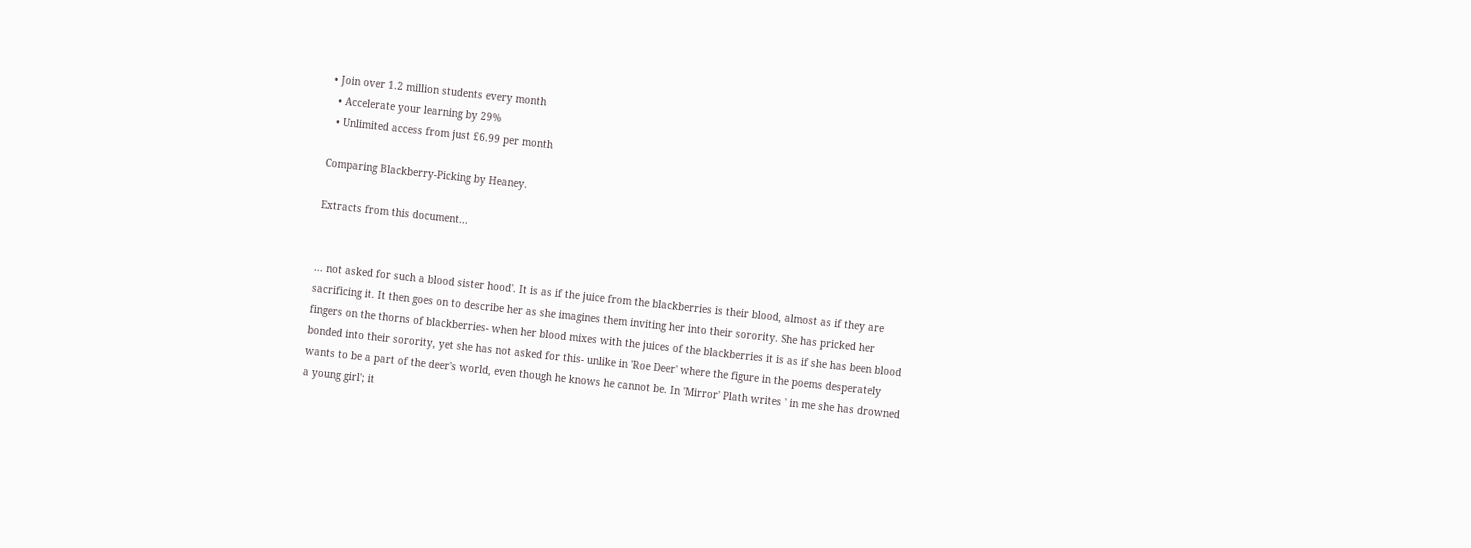• Join over 1.2 million students every month
  • Accelerate your learning by 29%
  • Unlimited access from just £6.99 per month

Comparing Blackberry-Picking by Heaney.

Extracts from this document...


... not asked for such a blood sister hood'. It is as if the juice from the blackberries is their blood, almost as if they are sacrificing it. It then goes on to describe her as she imagines them inviting her into their sorority. She has pricked her fingers on the thorns of blackberries- when her blood mixes with the juices of the blackberries it is as if she has been blood bonded into their sorority, yet she has not asked for this- unlike in 'Roe Deer' where the figure in the poems desperately wants to be a part of the deer's world, even though he knows he cannot be. In 'Mirror' Plath writes ' in me she has drowned a young girl'; it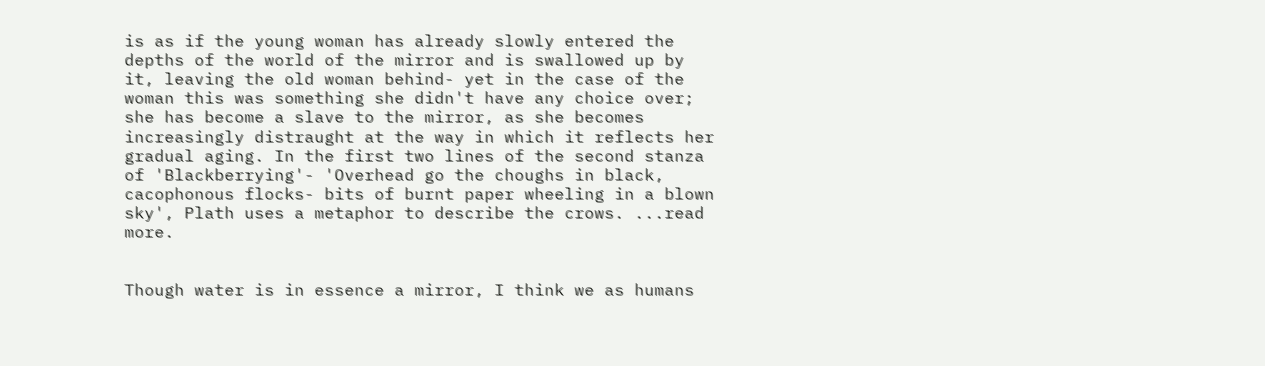is as if the young woman has already slowly entered the depths of the world of the mirror and is swallowed up by it, leaving the old woman behind- yet in the case of the woman this was something she didn't have any choice over; she has become a slave to the mirror, as she becomes increasingly distraught at the way in which it reflects her gradual aging. In the first two lines of the second stanza of 'Blackberrying'- 'Overhead go the choughs in black, cacophonous flocks- bits of burnt paper wheeling in a blown sky', Plath uses a metaphor to describe the crows. ...read more.


Though water is in essence a mirror, I think we as humans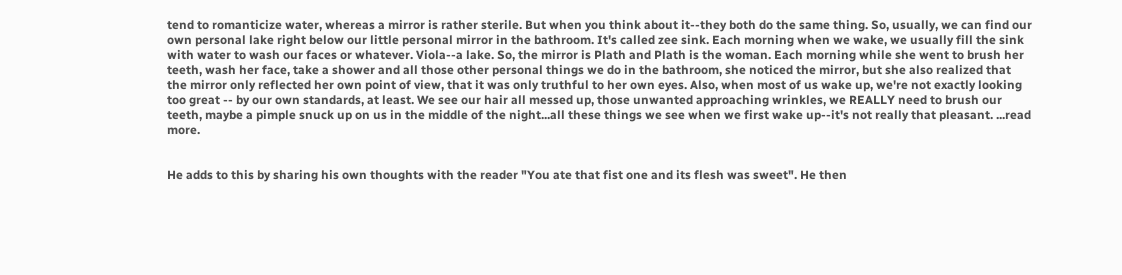tend to romanticize water, whereas a mirror is rather sterile. But when you think about it--they both do the same thing. So, usually, we can find our own personal lake right below our little personal mirror in the bathroom. It's called zee sink. Each morning when we wake, we usually fill the sink with water to wash our faces or whatever. Viola--a lake. So, the mirror is Plath and Plath is the woman. Each morning while she went to brush her teeth, wash her face, take a shower and all those other personal things we do in the bathroom, she noticed the mirror, but she also realized that the mirror only reflected her own point of view, that it was only truthful to her own eyes. Also, when most of us wake up, we're not exactly looking too great -- by our own standards, at least. We see our hair all messed up, those unwanted approaching wrinkles, we REALLY need to brush our teeth, maybe a pimple snuck up on us in the middle of the night...all these things we see when we first wake up--it's not really that pleasant. ...read more.


He adds to this by sharing his own thoughts with the reader "You ate that fist one and its flesh was sweet". He then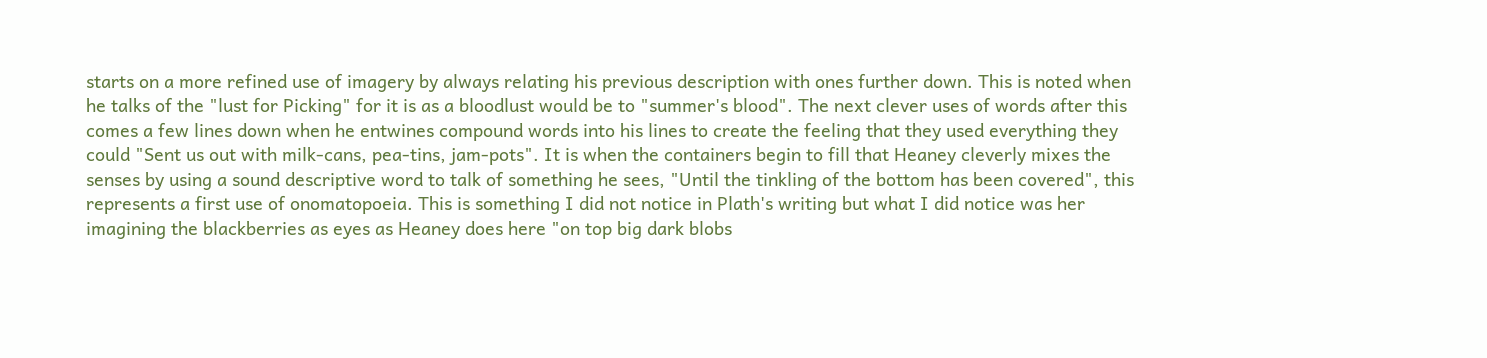starts on a more refined use of imagery by always relating his previous description with ones further down. This is noted when he talks of the "lust for Picking" for it is as a bloodlust would be to "summer's blood". The next clever uses of words after this comes a few lines down when he entwines compound words into his lines to create the feeling that they used everything they could "Sent us out with milk-cans, pea-tins, jam-pots". It is when the containers begin to fill that Heaney cleverly mixes the senses by using a sound descriptive word to talk of something he sees, "Until the tinkling of the bottom has been covered", this represents a first use of onomatopoeia. This is something I did not notice in Plath's writing but what I did notice was her imagining the blackberries as eyes as Heaney does here "on top big dark blobs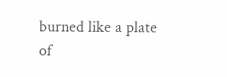burned like a plate of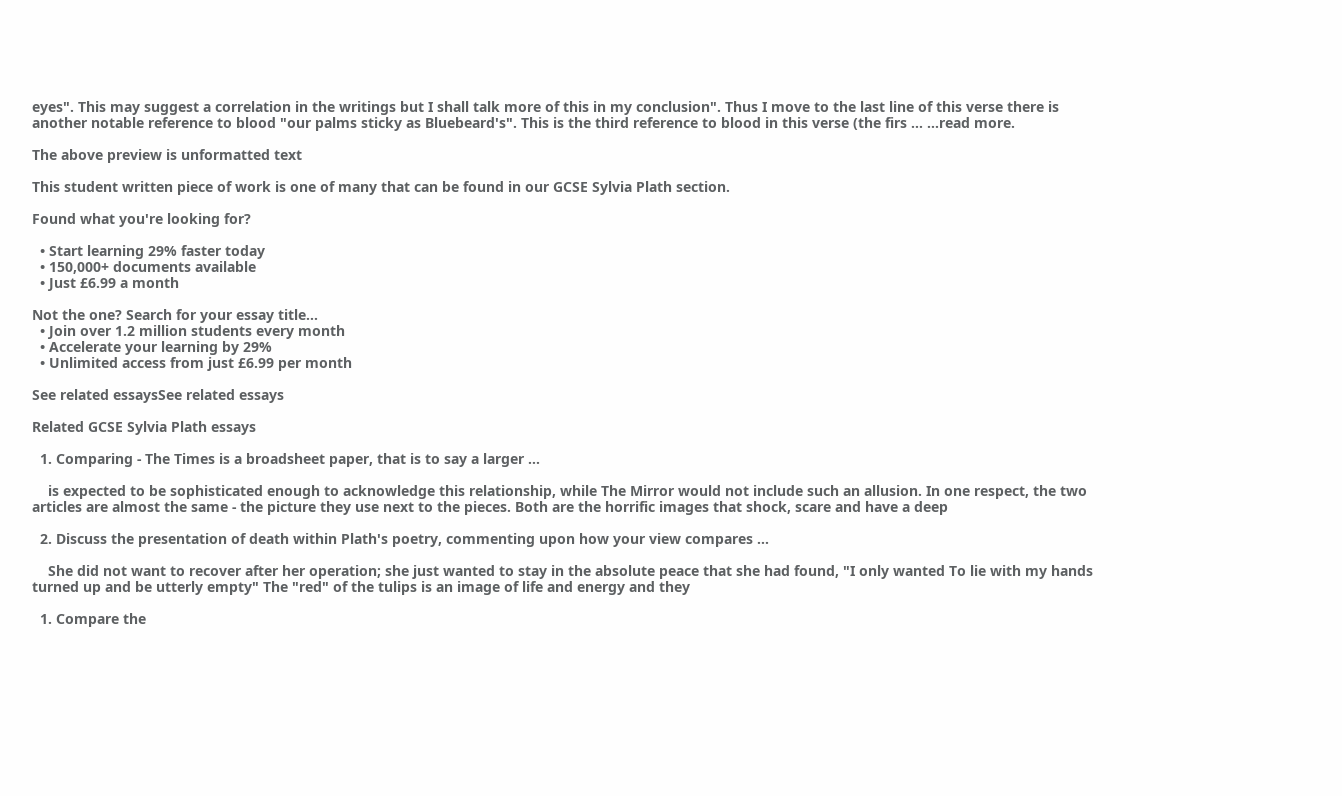eyes". This may suggest a correlation in the writings but I shall talk more of this in my conclusion". Thus I move to the last line of this verse there is another notable reference to blood "our palms sticky as Bluebeard's". This is the third reference to blood in this verse (the firs ... ...read more.

The above preview is unformatted text

This student written piece of work is one of many that can be found in our GCSE Sylvia Plath section.

Found what you're looking for?

  • Start learning 29% faster today
  • 150,000+ documents available
  • Just £6.99 a month

Not the one? Search for your essay title...
  • Join over 1.2 million students every month
  • Accelerate your learning by 29%
  • Unlimited access from just £6.99 per month

See related essaysSee related essays

Related GCSE Sylvia Plath essays

  1. Comparing - The Times is a broadsheet paper, that is to say a larger ...

    is expected to be sophisticated enough to acknowledge this relationship, while The Mirror would not include such an allusion. In one respect, the two articles are almost the same - the picture they use next to the pieces. Both are the horrific images that shock, scare and have a deep

  2. Discuss the presentation of death within Plath's poetry, commenting upon how your view compares ...

    She did not want to recover after her operation; she just wanted to stay in the absolute peace that she had found, "I only wanted To lie with my hands turned up and be utterly empty" The "red" of the tulips is an image of life and energy and they

  1. Compare the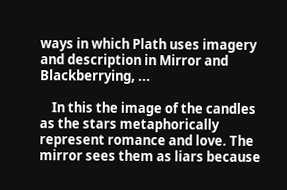ways in which Plath uses imagery and description in Mirror and Blackberrying, ...

    In this the image of the candles as the stars metaphorically represent romance and love. The mirror sees them as liars because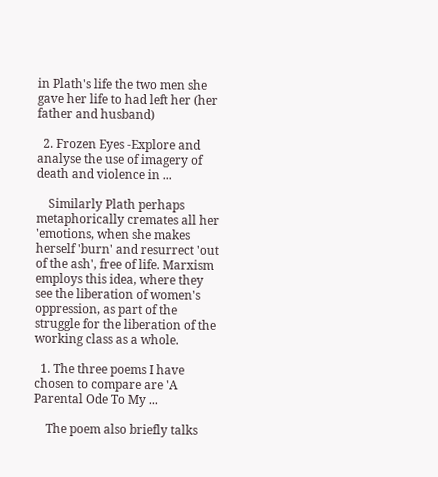in Plath's life the two men she gave her life to had left her (her father and husband)

  2. Frozen Eyes -Explore and analyse the use of imagery of death and violence in ...

    Similarly Plath perhaps metaphorically cremates all her 'emotions, when she makes herself 'burn' and resurrect 'out of the ash', free of life. Marxism employs this idea, where they see the liberation of women's oppression, as part of the struggle for the liberation of the working class as a whole.

  1. The three poems I have chosen to compare are 'A Parental Ode To My ...

    The poem also briefly talks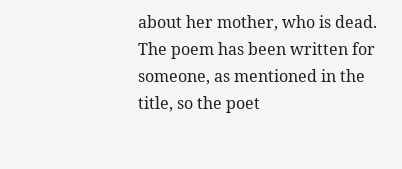about her mother, who is dead. The poem has been written for someone, as mentioned in the title, so the poet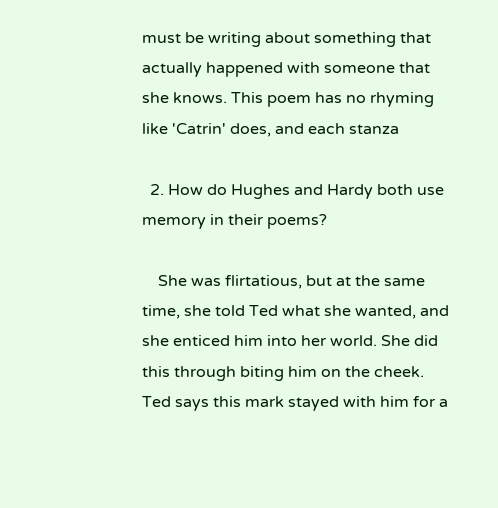must be writing about something that actually happened with someone that she knows. This poem has no rhyming like 'Catrin' does, and each stanza

  2. How do Hughes and Hardy both use memory in their poems?

    She was flirtatious, but at the same time, she told Ted what she wanted, and she enticed him into her world. She did this through biting him on the cheek. Ted says this mark stayed with him for a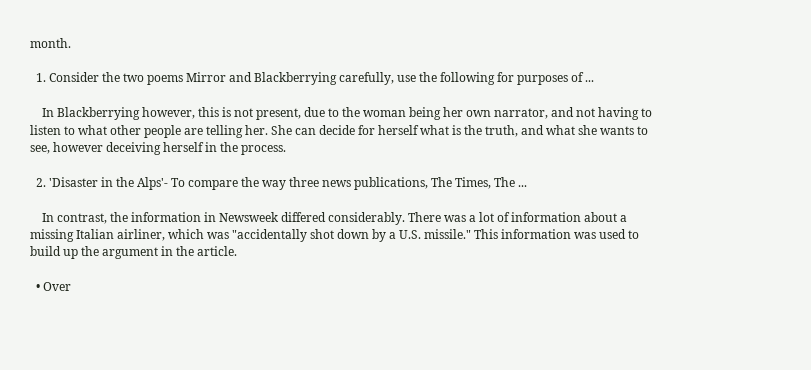month.

  1. Consider the two poems Mirror and Blackberrying carefully, use the following for purposes of ...

    In Blackberrying however, this is not present, due to the woman being her own narrator, and not having to listen to what other people are telling her. She can decide for herself what is the truth, and what she wants to see, however deceiving herself in the process.

  2. 'Disaster in the Alps'- To compare the way three news publications, The Times, The ...

    In contrast, the information in Newsweek differed considerably. There was a lot of information about a missing Italian airliner, which was "accidentally shot down by a U.S. missile." This information was used to build up the argument in the article.

  • Over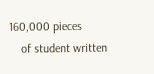160,000 pieces
    of student written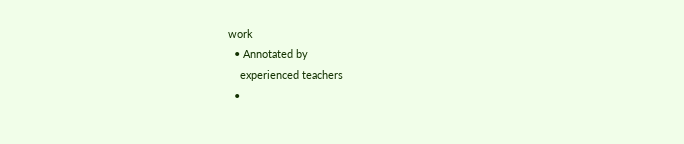work
  • Annotated by
    experienced teachers
  •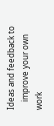Ideas and feedback to
    improve your own work